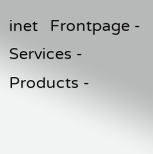inet   Frontpage - Services - Products -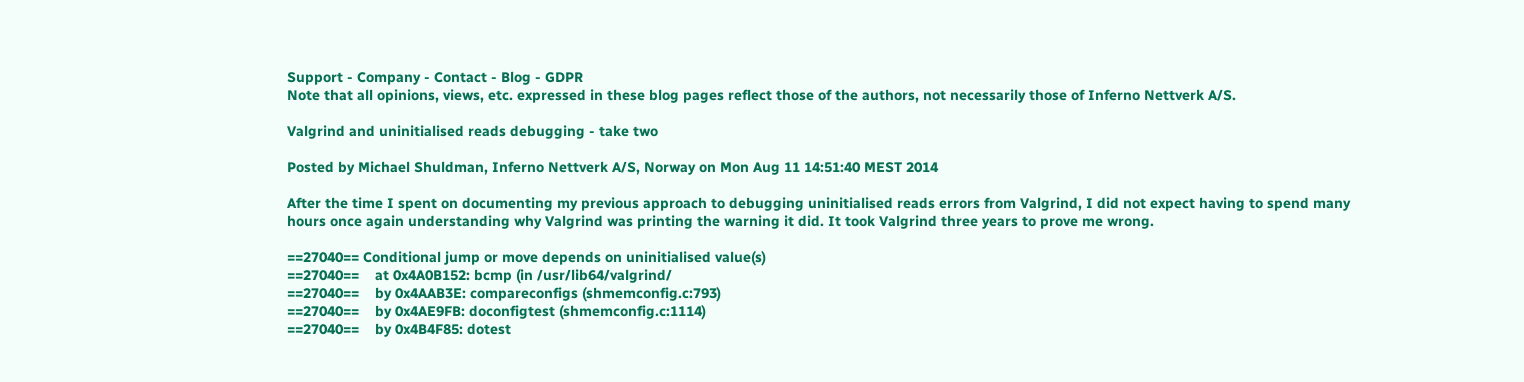Support - Company - Contact - Blog - GDPR
Note that all opinions, views, etc. expressed in these blog pages reflect those of the authors, not necessarily those of Inferno Nettverk A/S.

Valgrind and uninitialised reads debugging - take two

Posted by Michael Shuldman, Inferno Nettverk A/S, Norway on Mon Aug 11 14:51:40 MEST 2014

After the time I spent on documenting my previous approach to debugging uninitialised reads errors from Valgrind, I did not expect having to spend many hours once again understanding why Valgrind was printing the warning it did. It took Valgrind three years to prove me wrong.

==27040== Conditional jump or move depends on uninitialised value(s)
==27040==    at 0x4A0B152: bcmp (in /usr/lib64/valgrind/
==27040==    by 0x4AAB3E: compareconfigs (shmemconfig.c:793)
==27040==    by 0x4AE9FB: doconfigtest (shmemconfig.c:1114)
==27040==    by 0x4B4F85: dotest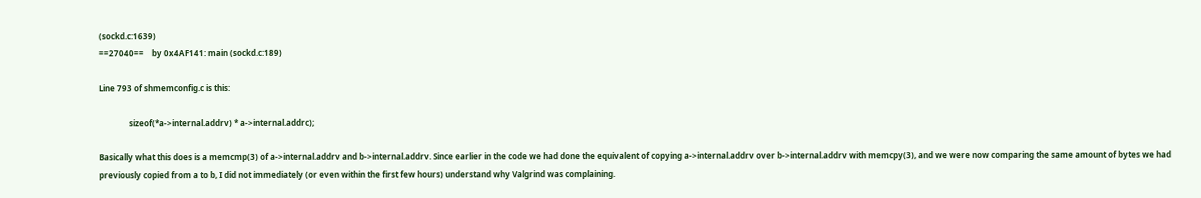(sockd.c:1639)
==27040==    by 0x4AF141: main (sockd.c:189)

Line 793 of shmemconfig.c is this:

               sizeof(*a->internal.addrv) * a->internal.addrc);

Basically what this does is a memcmp(3) of a->internal.addrv and b->internal.addrv. Since earlier in the code we had done the equivalent of copying a->internal.addrv over b->internal.addrv with memcpy(3), and we were now comparing the same amount of bytes we had previously copied from a to b, I did not immediately (or even within the first few hours) understand why Valgrind was complaining.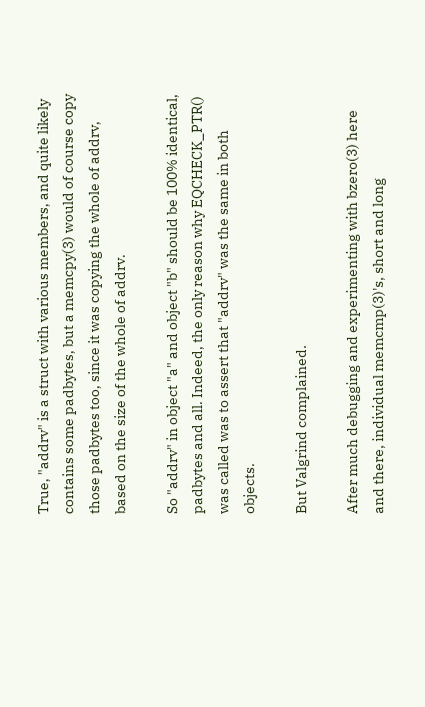True, "addrv" is a struct with various members, and quite likely contains some padbytes, but a memcpy(3) would of course copy those padbytes too, since it was copying the whole of addrv, based on the size of the whole of addrv.

So "addrv" in object "a" and object "b" should be 100% identical, padbytes and all. Indeed, the only reason why EQCHECK_PTR() was called was to assert that "addrv" was the same in both objects.

But Valgrind complained.

After much debugging and experimenting with bzero(3) here and there, individual memcmp(3)'s, short and long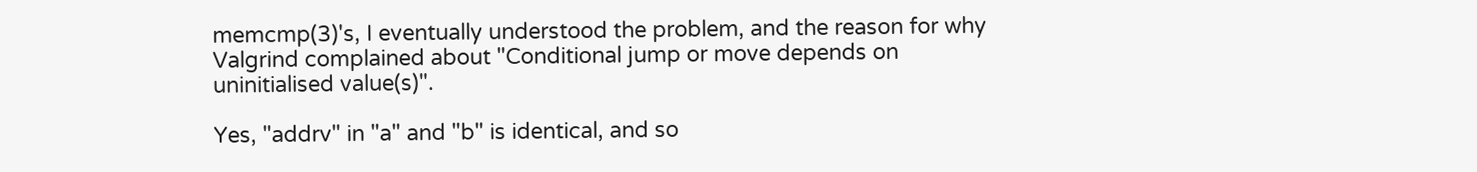memcmp(3)'s, I eventually understood the problem, and the reason for why Valgrind complained about "Conditional jump or move depends on uninitialised value(s)".

Yes, "addrv" in "a" and "b" is identical, and so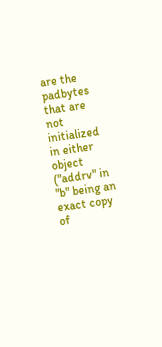are the padbytes that are not initialized in either object ("addrv" in "b" being an exact copy of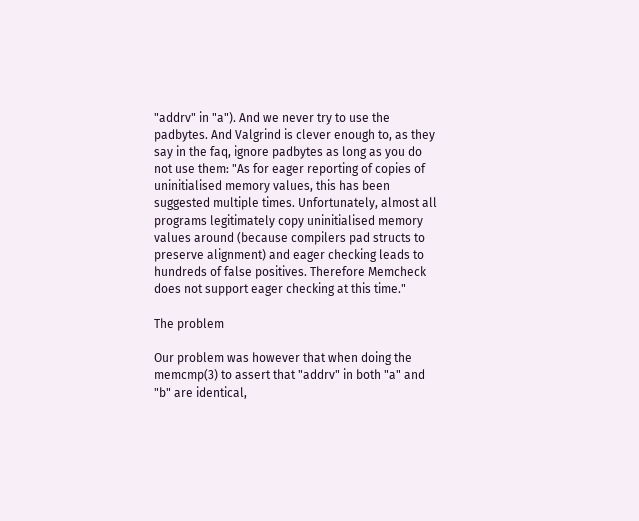"addrv" in "a"). And we never try to use the padbytes. And Valgrind is clever enough to, as they say in the faq, ignore padbytes as long as you do not use them: "As for eager reporting of copies of uninitialised memory values, this has been suggested multiple times. Unfortunately, almost all programs legitimately copy uninitialised memory values around (because compilers pad structs to preserve alignment) and eager checking leads to hundreds of false positives. Therefore Memcheck does not support eager checking at this time."

The problem

Our problem was however that when doing the memcmp(3) to assert that "addrv" in both "a" and "b" are identical,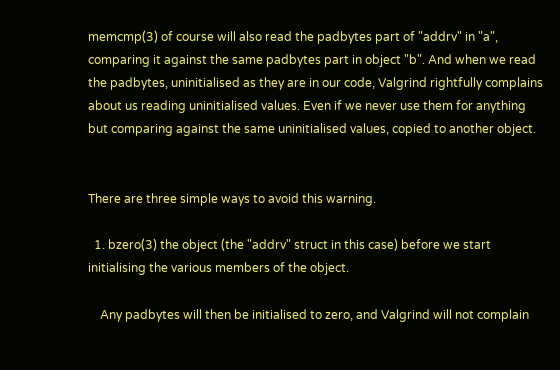memcmp(3) of course will also read the padbytes part of "addrv" in "a", comparing it against the same padbytes part in object "b". And when we read the padbytes, uninitialised as they are in our code, Valgrind rightfully complains about us reading uninitialised values. Even if we never use them for anything but comparing against the same uninitialised values, copied to another object.


There are three simple ways to avoid this warning.

  1. bzero(3) the object (the "addrv" struct in this case) before we start initialising the various members of the object.

    Any padbytes will then be initialised to zero, and Valgrind will not complain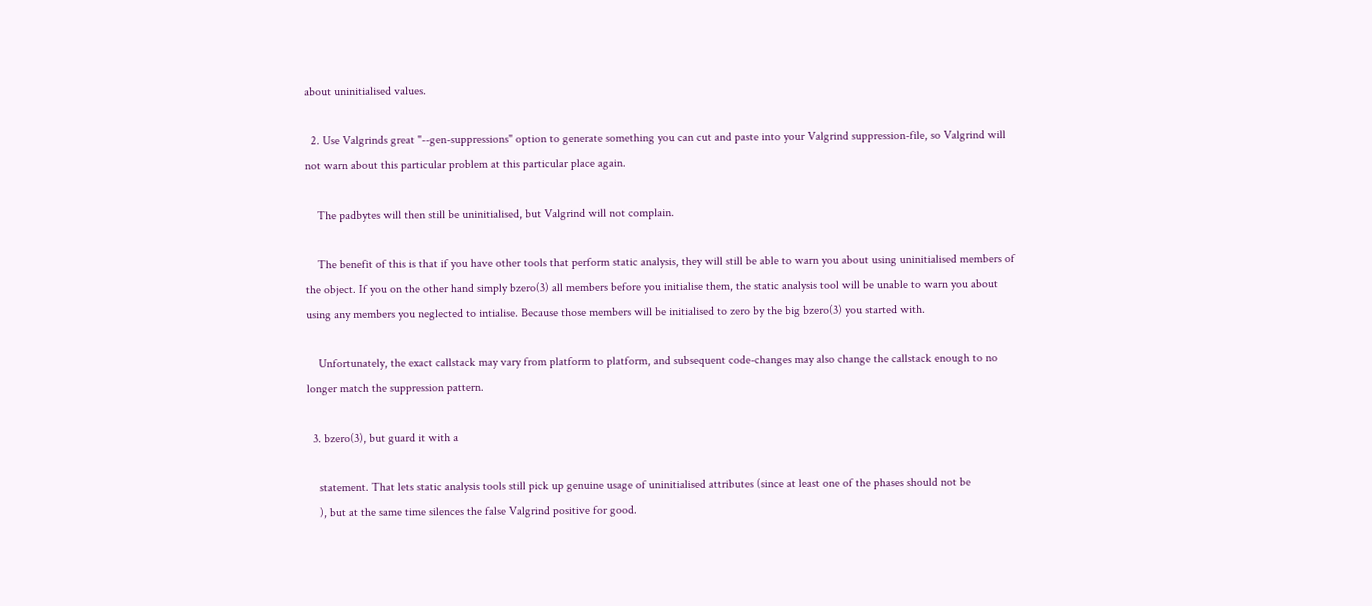about uninitialised values.

  2. Use Valgrinds great "--gen-suppressions" option to generate something you can cut and paste into your Valgrind suppression-file, so Valgrind will not warn about this particular problem at this particular place again.

    The padbytes will then still be uninitialised, but Valgrind will not complain.

    The benefit of this is that if you have other tools that perform static analysis, they will still be able to warn you about using uninitialised members of the object. If you on the other hand simply bzero(3) all members before you initialise them, the static analysis tool will be unable to warn you about using any members you neglected to intialise. Because those members will be initialised to zero by the big bzero(3) you started with.

    Unfortunately, the exact callstack may vary from platform to platform, and subsequent code-changes may also change the callstack enough to no longer match the suppression pattern.

  3. bzero(3), but guard it with a

    statement. That lets static analysis tools still pick up genuine usage of uninitialised attributes (since at least one of the phases should not be
    ), but at the same time silences the false Valgrind positive for good.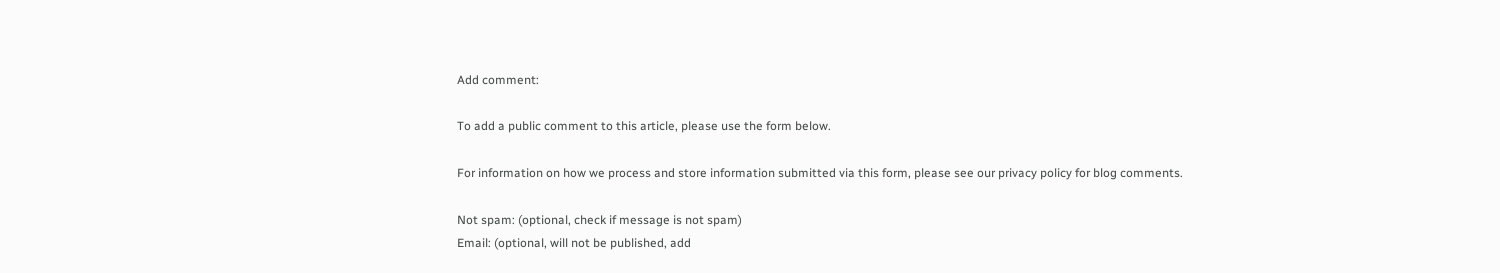Add comment:

To add a public comment to this article, please use the form below.

For information on how we process and store information submitted via this form, please see our privacy policy for blog comments.

Not spam: (optional, check if message is not spam)
Email: (optional, will not be published, add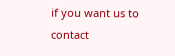if you want us to contact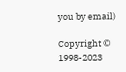you by email)

Copyright © 1998-2023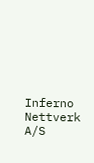Inferno Nettverk A/S